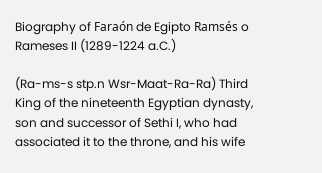Biography of Faraón de Egipto Ramsés o Rameses II (1289-1224 a.C.)

(Ra-ms-s stp.n Wsr-Maat-Ra-Ra) Third King of the nineteenth Egyptian dynasty, son and successor of Sethi I, who had associated it to the throne, and his wife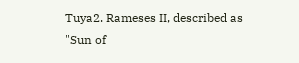Tuya2. Rameses II, described as "Sun of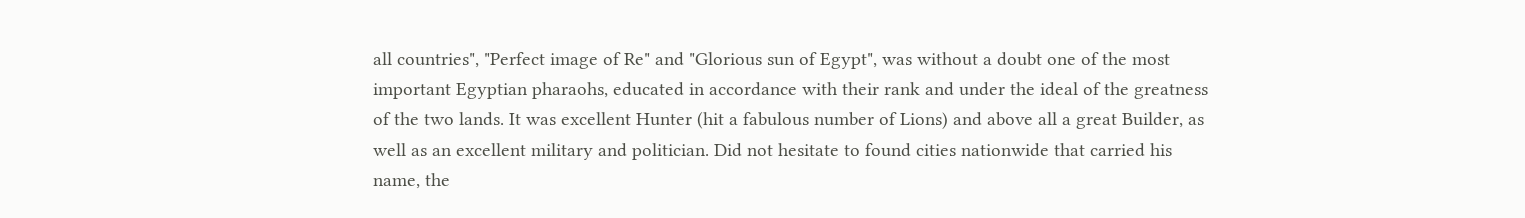all countries", "Perfect image of Re" and "Glorious sun of Egypt", was without a doubt one of the most important Egyptian pharaohs, educated in accordance with their rank and under the ideal of the greatness of the two lands. It was excellent Hunter (hit a fabulous number of Lions) and above all a great Builder, as well as an excellent military and politician. Did not hesitate to found cities nationwide that carried his name, the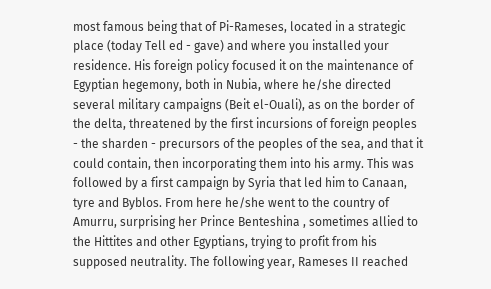most famous being that of Pi-Rameses, located in a strategic place (today Tell ed - gave) and where you installed your residence. His foreign policy focused it on the maintenance of Egyptian hegemony, both in Nubia, where he/she directed several military campaigns (Beit el-Ouali), as on the border of the delta, threatened by the first incursions of foreign peoples - the sharden - precursors of the peoples of the sea, and that it could contain, then incorporating them into his army. This was followed by a first campaign by Syria that led him to Canaan, tyre and Byblos. From here he/she went to the country of Amurru, surprising her Prince Benteshina , sometimes allied to the Hittites and other Egyptians, trying to profit from his supposed neutrality. The following year, Rameses II reached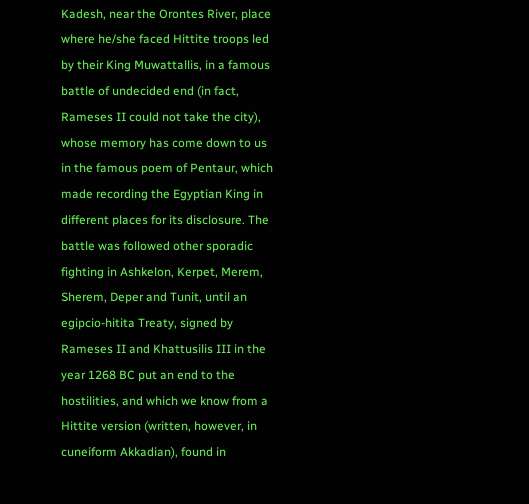Kadesh, near the Orontes River, place where he/she faced Hittite troops led by their King Muwattallis, in a famous battle of undecided end (in fact, Rameses II could not take the city), whose memory has come down to us in the famous poem of Pentaur, which made recording the Egyptian King in different places for its disclosure. The battle was followed other sporadic fighting in Ashkelon, Kerpet, Merem, Sherem, Deper and Tunit, until an egipcio-hitita Treaty, signed by Rameses II and Khattusilis III in the year 1268 BC put an end to the hostilities, and which we know from a Hittite version (written, however, in cuneiform Akkadian), found in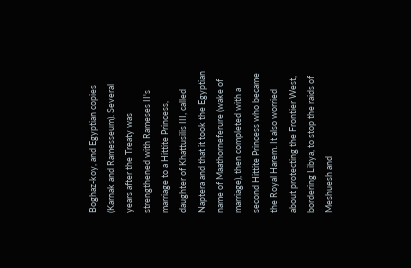Boghaz-koy, and Egyptian copies (Karnak and Ramesseum). Several years after the Treaty was strengthened with Rameses II's marriage to a Hittite Princess, daughter of Khattusilis III, called Naptera and that it took the Egyptian name of Maathorneferure (wake of marriage), then completed with a second Hittite Princess who became the Royal Harem. It also worried about protecting the Frontier West, bordering Libya, to stop the raids of Meshuesh and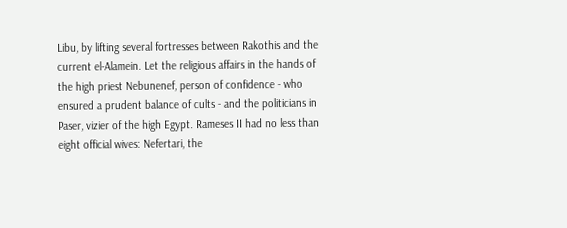Libu, by lifting several fortresses between Rakothis and the current el-Alamein. Let the religious affairs in the hands of the high priest Nebunenef, person of confidence - who ensured a prudent balance of cults - and the politicians in Paser, vizier of the high Egypt. Rameses II had no less than eight official wives: Nefertari, the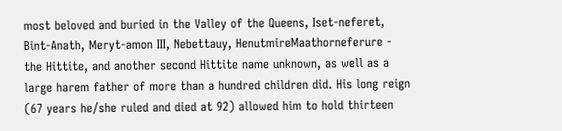most beloved and buried in the Valley of the Queens, Iset-neferet, Bint-Anath, Meryt-amon III, Nebettauy, HenutmireMaathorneferure - the Hittite, and another second Hittite name unknown, as well as a large harem father of more than a hundred children did. His long reign (67 years he/she ruled and died at 92) allowed him to hold thirteen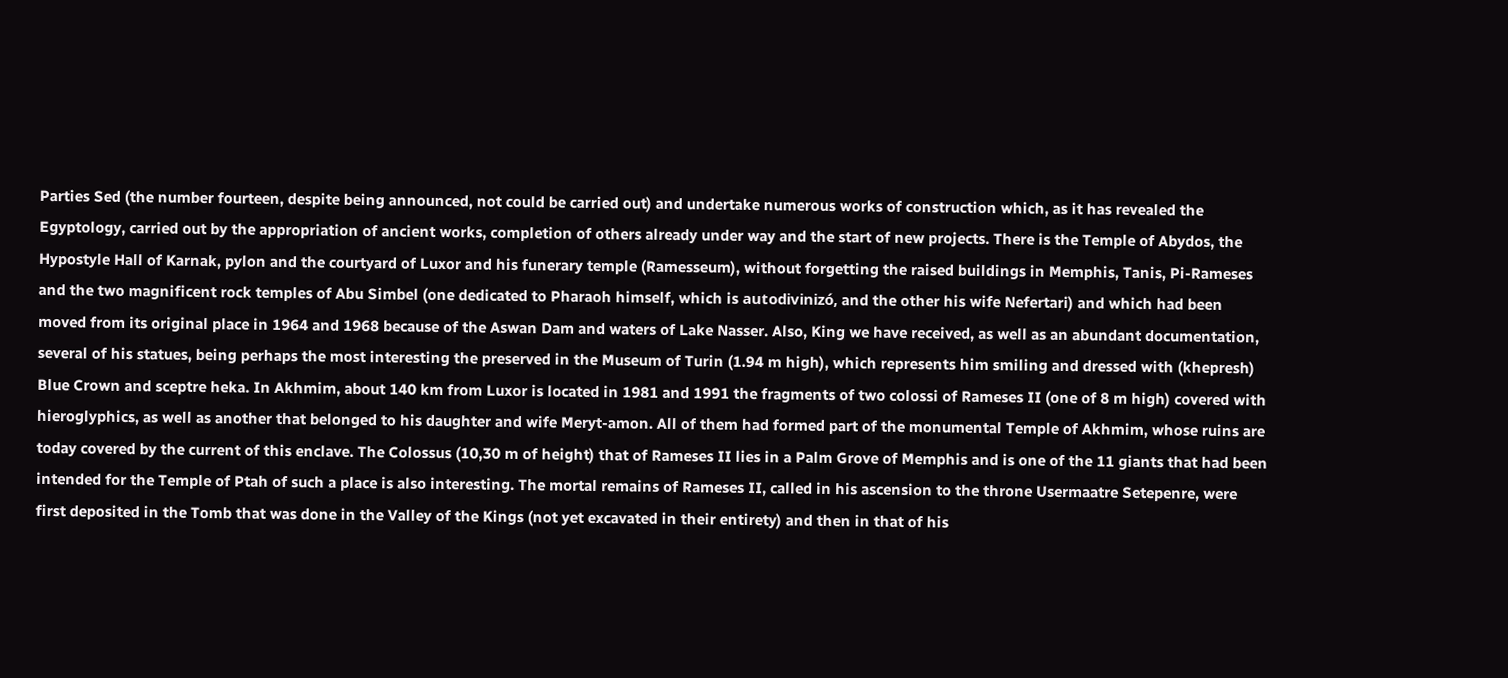Parties Sed (the number fourteen, despite being announced, not could be carried out) and undertake numerous works of construction which, as it has revealed the Egyptology, carried out by the appropriation of ancient works, completion of others already under way and the start of new projects. There is the Temple of Abydos, the Hypostyle Hall of Karnak, pylon and the courtyard of Luxor and his funerary temple (Ramesseum), without forgetting the raised buildings in Memphis, Tanis, Pi-Rameses and the two magnificent rock temples of Abu Simbel (one dedicated to Pharaoh himself, which is autodivinizó, and the other his wife Nefertari) and which had been moved from its original place in 1964 and 1968 because of the Aswan Dam and waters of Lake Nasser. Also, King we have received, as well as an abundant documentation, several of his statues, being perhaps the most interesting the preserved in the Museum of Turin (1.94 m high), which represents him smiling and dressed with (khepresh) Blue Crown and sceptre heka. In Akhmim, about 140 km from Luxor is located in 1981 and 1991 the fragments of two colossi of Rameses II (one of 8 m high) covered with hieroglyphics, as well as another that belonged to his daughter and wife Meryt-amon. All of them had formed part of the monumental Temple of Akhmim, whose ruins are today covered by the current of this enclave. The Colossus (10,30 m of height) that of Rameses II lies in a Palm Grove of Memphis and is one of the 11 giants that had been intended for the Temple of Ptah of such a place is also interesting. The mortal remains of Rameses II, called in his ascension to the throne Usermaatre Setepenre, were first deposited in the Tomb that was done in the Valley of the Kings (not yet excavated in their entirety) and then in that of his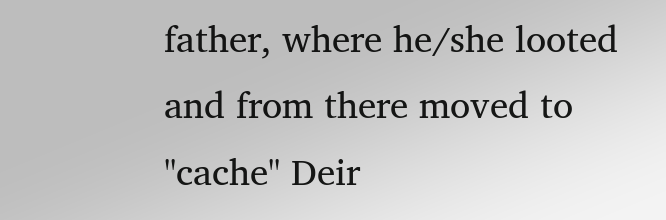father, where he/she looted and from there moved to "cache" Deir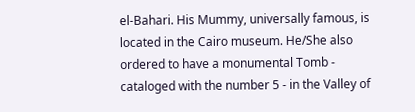el-Bahari. His Mummy, universally famous, is located in the Cairo museum. He/She also ordered to have a monumental Tomb - cataloged with the number 5 - in the Valley of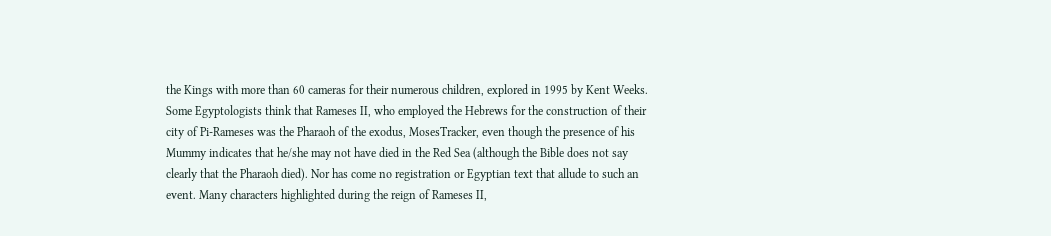the Kings with more than 60 cameras for their numerous children, explored in 1995 by Kent Weeks. Some Egyptologists think that Rameses II, who employed the Hebrews for the construction of their city of Pi-Rameses was the Pharaoh of the exodus, MosesTracker, even though the presence of his Mummy indicates that he/she may not have died in the Red Sea (although the Bible does not say clearly that the Pharaoh died). Nor has come no registration or Egyptian text that allude to such an event. Many characters highlighted during the reign of Rameses II,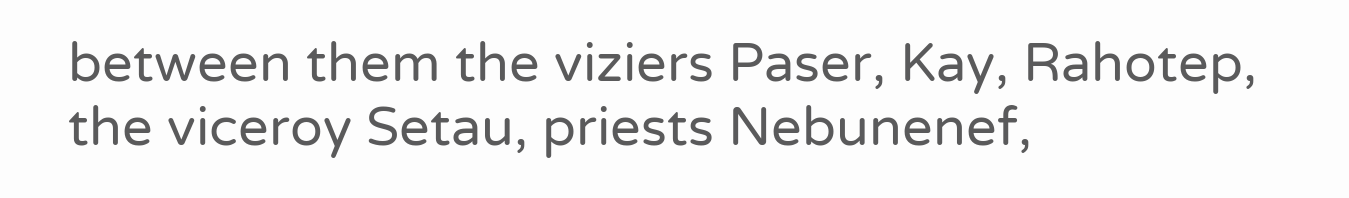between them the viziers Paser, Kay, Rahotep, the viceroy Setau, priests Nebunenef,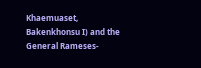Khaemuaset, Bakenkhonsu I) and the General Rameses-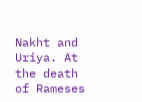Nakht and Uriya. At the death of Rameses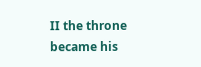II the throne became his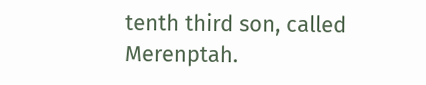tenth third son, called Merenptah.